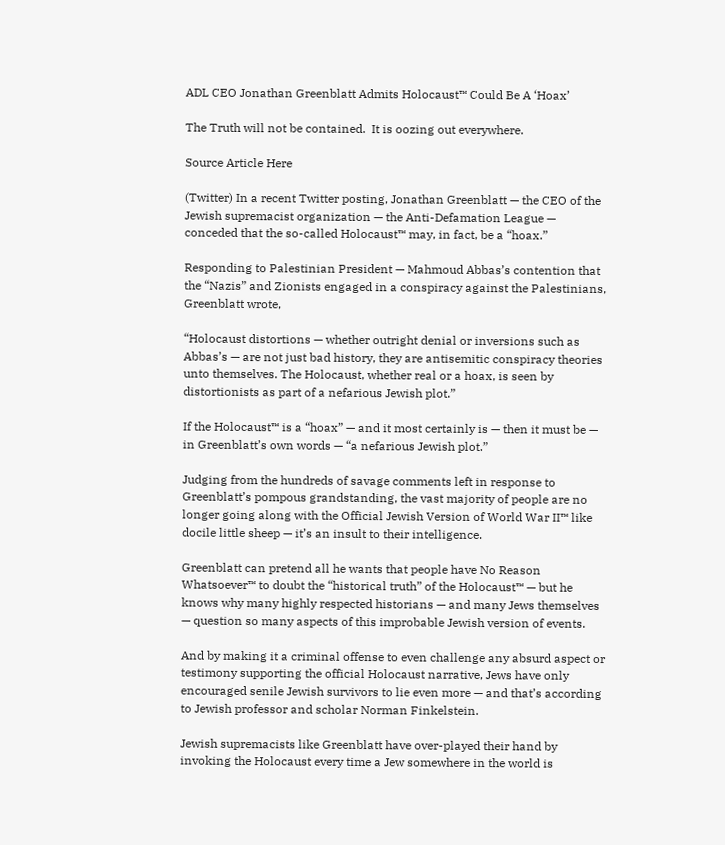ADL CEO Jonathan Greenblatt Admits Holocaust™ Could Be A ‘Hoax’

The Truth will not be contained.  It is oozing out everywhere.

Source Article Here

(Twitter) In a recent Twitter posting, Jonathan Greenblatt — the CEO of the Jewish supremacist organization — the Anti-Defamation League — conceded that the so-called Holocaust™ may, in fact, be a “hoax.”

Responding to Palestinian President — Mahmoud Abbas’s contention that the “Nazis” and Zionists engaged in a conspiracy against the Palestinians, Greenblatt wrote,

“Holocaust distortions — whether outright denial or inversions such as Abbas’s — are not just bad history, they are antisemitic conspiracy theories unto themselves. The Holocaust, whether real or a hoax, is seen by distortionists as part of a nefarious Jewish plot.”

If the Holocaust™ is a “hoax” — and it most certainly is — then it must be — in Greenblatt’s own words — “a nefarious Jewish plot.”

Judging from the hundreds of savage comments left in response to Greenblatt’s pompous grandstanding, the vast majority of people are no longer going along with the Official Jewish Version of World War II™ like docile little sheep — it’s an insult to their intelligence.

Greenblatt can pretend all he wants that people have No Reason Whatsoever™ to doubt the “historical truth” of the Holocaust™ — but he knows why many highly respected historians — and many Jews themselves — question so many aspects of this improbable Jewish version of events.

And by making it a criminal offense to even challenge any absurd aspect or testimony supporting the official Holocaust narrative, Jews have only encouraged senile Jewish survivors to lie even more — and that’s according to Jewish professor and scholar Norman Finkelstein.

Jewish supremacists like Greenblatt have over-played their hand by invoking the Holocaust every time a Jew somewhere in the world is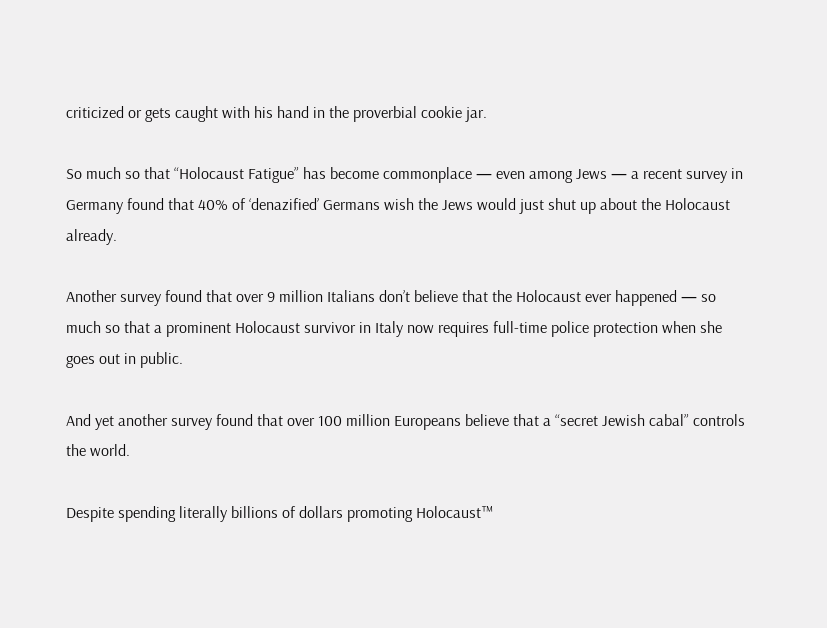criticized or gets caught with his hand in the proverbial cookie jar.

So much so that “Holocaust Fatigue” has become commonplace — even among Jews — a recent survey in Germany found that 40% of ‘denazified’ Germans wish the Jews would just shut up about the Holocaust already.

Another survey found that over 9 million Italians don’t believe that the Holocaust ever happened — so much so that a prominent Holocaust survivor in Italy now requires full-time police protection when she goes out in public.

And yet another survey found that over 100 million Europeans believe that a “secret Jewish cabal” controls the world.

Despite spending literally billions of dollars promoting Holocaust™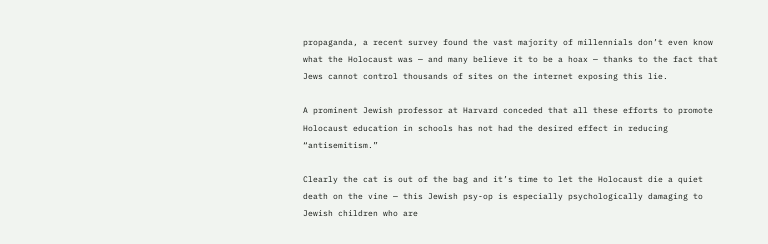propaganda, a recent survey found the vast majority of millennials don’t even know what the Holocaust was — and many believe it to be a hoax — thanks to the fact that Jews cannot control thousands of sites on the internet exposing this lie.

A prominent Jewish professor at Harvard conceded that all these efforts to promote Holocaust education in schools has not had the desired effect in reducing “antisemitism.”

Clearly the cat is out of the bag and it’s time to let the Holocaust die a quiet death on the vine — this Jewish psy-op is especially psychologically damaging to Jewish children who are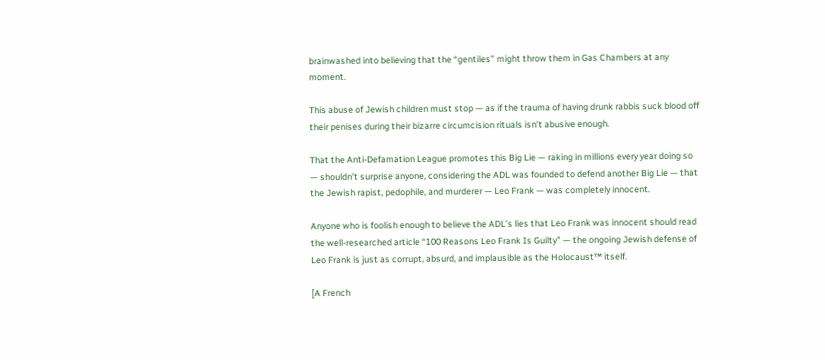brainwashed into believing that the “gentiles” might throw them in Gas Chambers at any moment.

This abuse of Jewish children must stop — as if the trauma of having drunk rabbis suck blood off their penises during their bizarre circumcision rituals isn’t abusive enough.

That the Anti-Defamation League promotes this Big Lie — raking in millions every year doing so — shouldn’t surprise anyone, considering the ADL was founded to defend another Big Lie — that the Jewish rapist, pedophile, and murderer — Leo Frank — was completely innocent.

Anyone who is foolish enough to believe the ADL’s lies that Leo Frank was innocent should read the well-researched article “100 Reasons Leo Frank Is Guilty” — the ongoing Jewish defense of Leo Frank is just as corrupt, absurd, and implausible as the Holocaust™ itself.

[A French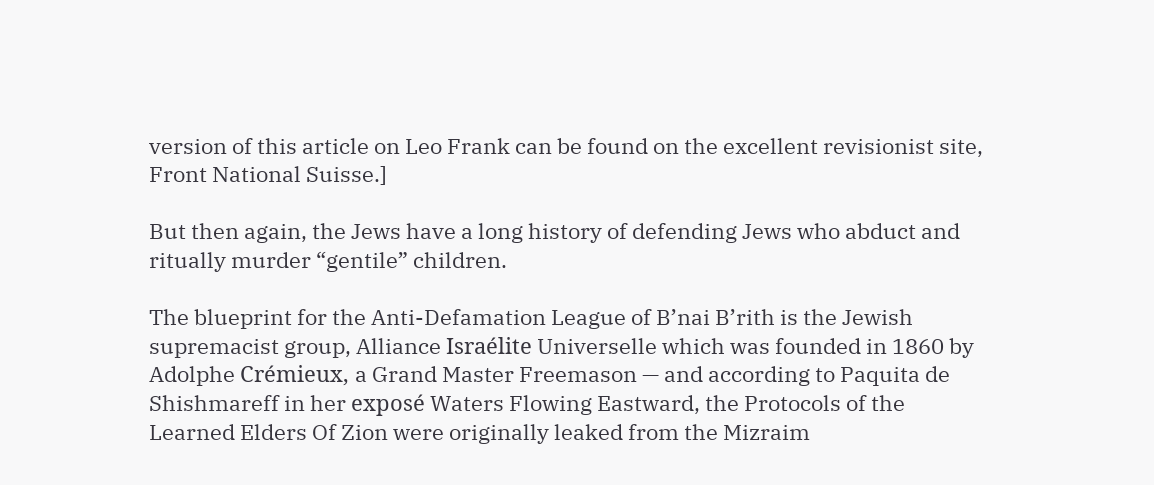version of this article on Leo Frank can be found on the excellent revisionist site, Front National Suisse.]

But then again, the Jews have a long history of defending Jews who abduct and ritually murder “gentile” children.

The blueprint for the Anti-Defamation League of B’nai B’rith is the Jewish supremacist group, Alliance Israélite Universelle which was founded in 1860 by Adolphe Crémieux, a Grand Master Freemason — and according to Paquita de Shishmareff in her exposé Waters Flowing Eastward, the Protocols of the Learned Elders Of Zion were originally leaked from the Mizraim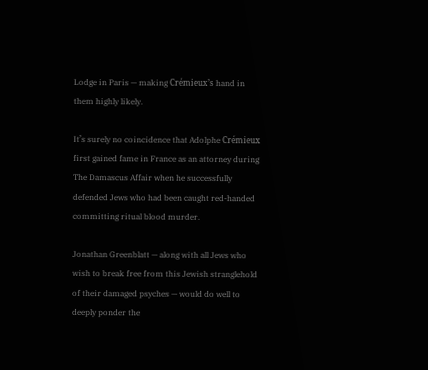Lodge in Paris — making Crémieux’s hand in them highly likely.

It’s surely no coincidence that Adolphe Crémieux first gained fame in France as an attorney during The Damascus Affair when he successfully defended Jews who had been caught red-handed committing ritual blood murder.

Jonathan Greenblatt — along with all Jews who wish to break free from this Jewish stranglehold of their damaged psyches — would do well to deeply ponder the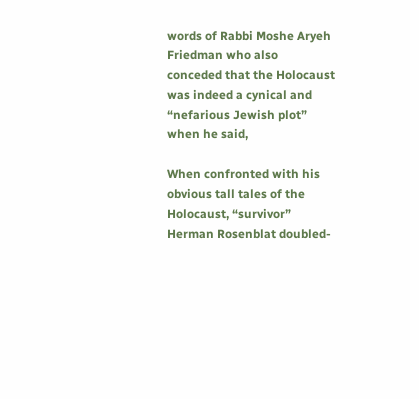words of Rabbi Moshe Aryeh Friedman who also conceded that the Holocaust was indeed a cynical and “nefarious Jewish plot” when he said,

When confronted with his obvious tall tales of the Holocaust, “survivor” Herman Rosenblat doubled-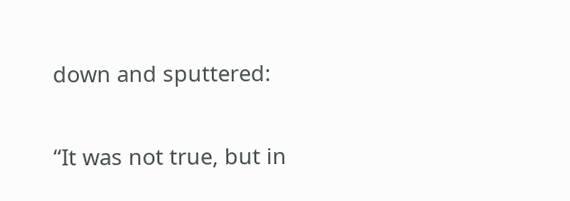down and sputtered:

“It was not true, but in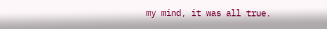my mind, it was all true.